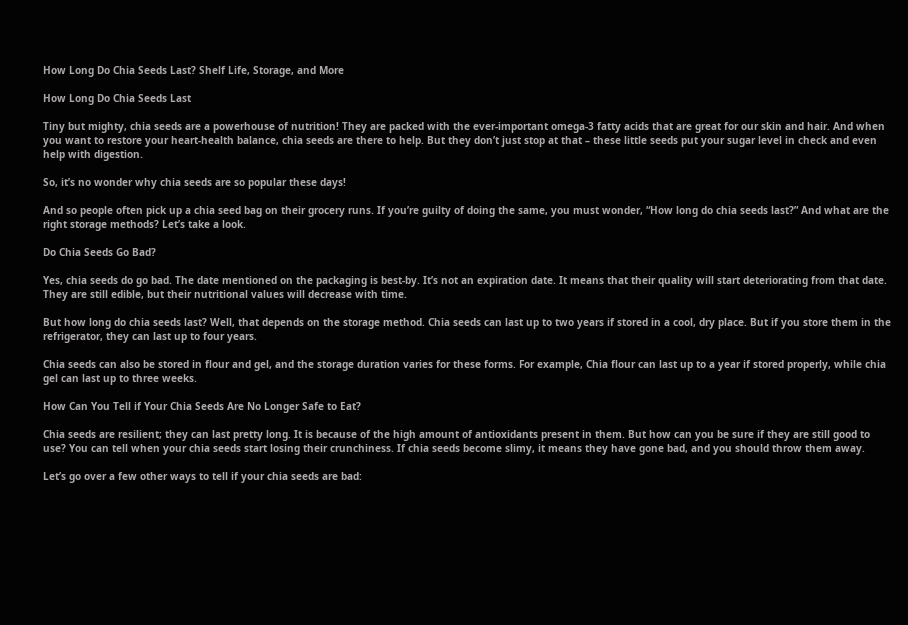How Long Do Chia Seeds Last? Shelf Life, Storage, and More

How Long Do Chia Seeds Last

Tiny but mighty, chia seeds are a powerhouse of nutrition! They are packed with the ever-important omega-3 fatty acids that are great for our skin and hair. And when you want to restore your heart-health balance, chia seeds are there to help. But they don’t just stop at that – these little seeds put your sugar level in check and even help with digestion.

So, it’s no wonder why chia seeds are so popular these days!

And so people often pick up a chia seed bag on their grocery runs. If you’re guilty of doing the same, you must wonder, “How long do chia seeds last?” And what are the right storage methods? Let’s take a look.

Do Chia Seeds Go Bad?

Yes, chia seeds do go bad. The date mentioned on the packaging is best-by. It’s not an expiration date. It means that their quality will start deteriorating from that date. They are still edible, but their nutritional values will decrease with time.

But how long do chia seeds last? Well, that depends on the storage method. Chia seeds can last up to two years if stored in a cool, dry place. But if you store them in the refrigerator, they can last up to four years.

Chia seeds can also be stored in flour and gel, and the storage duration varies for these forms. For example, Chia flour can last up to a year if stored properly, while chia gel can last up to three weeks.

How Can You Tell if Your Chia Seeds Are No Longer Safe to Eat?

Chia seeds are resilient; they can last pretty long. It is because of the high amount of antioxidants present in them. But how can you be sure if they are still good to use? You can tell when your chia seeds start losing their crunchiness. If chia seeds become slimy, it means they have gone bad, and you should throw them away.

Let’s go over a few other ways to tell if your chia seeds are bad: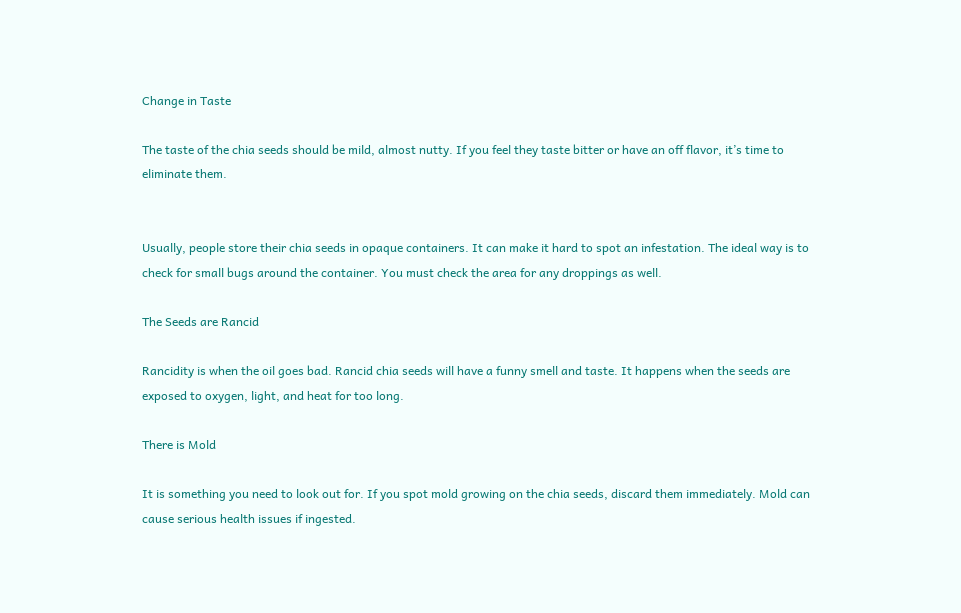Change in Taste

The taste of the chia seeds should be mild, almost nutty. If you feel they taste bitter or have an off flavor, it’s time to eliminate them.


Usually, people store their chia seeds in opaque containers. It can make it hard to spot an infestation. The ideal way is to check for small bugs around the container. You must check the area for any droppings as well.

The Seeds are Rancid

Rancidity is when the oil goes bad. Rancid chia seeds will have a funny smell and taste. It happens when the seeds are exposed to oxygen, light, and heat for too long.

There is Mold

It is something you need to look out for. If you spot mold growing on the chia seeds, discard them immediately. Mold can cause serious health issues if ingested.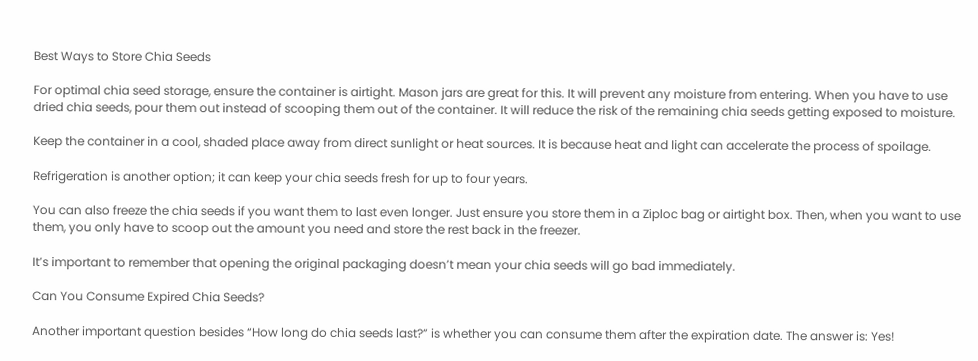Best Ways to Store Chia Seeds

For optimal chia seed storage, ensure the container is airtight. Mason jars are great for this. It will prevent any moisture from entering. When you have to use dried chia seeds, pour them out instead of scooping them out of the container. It will reduce the risk of the remaining chia seeds getting exposed to moisture.

Keep the container in a cool, shaded place away from direct sunlight or heat sources. It is because heat and light can accelerate the process of spoilage.

Refrigeration is another option; it can keep your chia seeds fresh for up to four years.

You can also freeze the chia seeds if you want them to last even longer. Just ensure you store them in a Ziploc bag or airtight box. Then, when you want to use them, you only have to scoop out the amount you need and store the rest back in the freezer.

It’s important to remember that opening the original packaging doesn’t mean your chia seeds will go bad immediately.

Can You Consume Expired Chia Seeds?

Another important question besides “How long do chia seeds last?” is whether you can consume them after the expiration date. The answer is: Yes!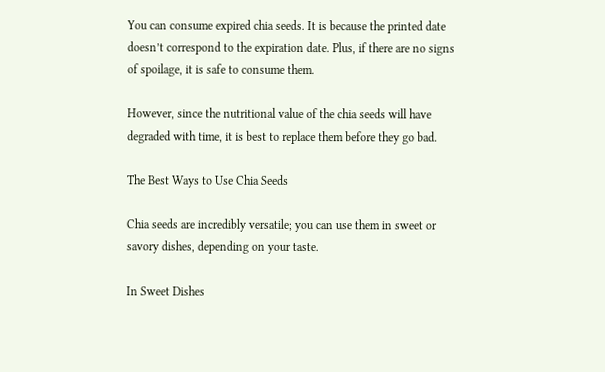You can consume expired chia seeds. It is because the printed date doesn’t correspond to the expiration date. Plus, if there are no signs of spoilage, it is safe to consume them.

However, since the nutritional value of the chia seeds will have degraded with time, it is best to replace them before they go bad.

The Best Ways to Use Chia Seeds

Chia seeds are incredibly versatile; you can use them in sweet or savory dishes, depending on your taste.

In Sweet Dishes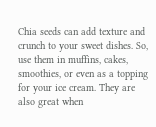Chia seeds can add texture and crunch to your sweet dishes. So, use them in muffins, cakes, smoothies, or even as a topping for your ice cream. They are also great when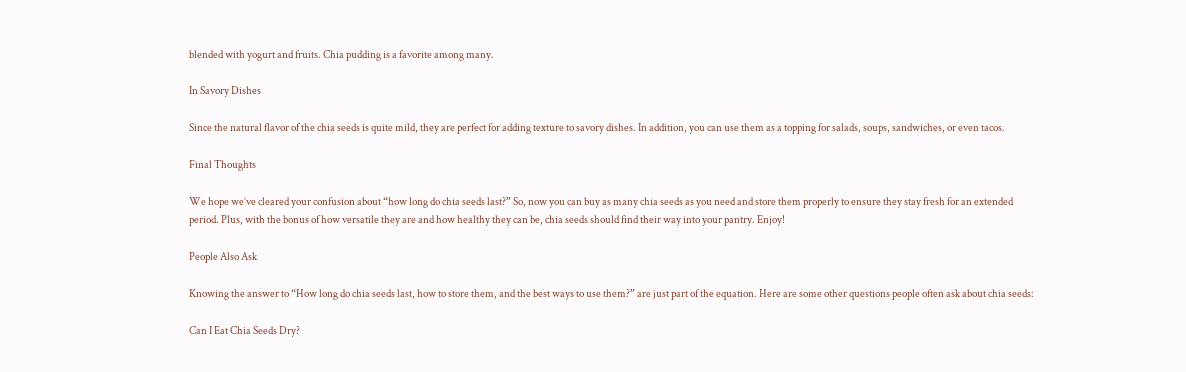blended with yogurt and fruits. Chia pudding is a favorite among many.

In Savory Dishes

Since the natural flavor of the chia seeds is quite mild, they are perfect for adding texture to savory dishes. In addition, you can use them as a topping for salads, soups, sandwiches, or even tacos.

Final Thoughts

We hope we’ve cleared your confusion about “how long do chia seeds last?” So, now you can buy as many chia seeds as you need and store them properly to ensure they stay fresh for an extended period. Plus, with the bonus of how versatile they are and how healthy they can be, chia seeds should find their way into your pantry. Enjoy!

People Also Ask

Knowing the answer to “How long do chia seeds last, how to store them, and the best ways to use them?” are just part of the equation. Here are some other questions people often ask about chia seeds:

Can I Eat Chia Seeds Dry?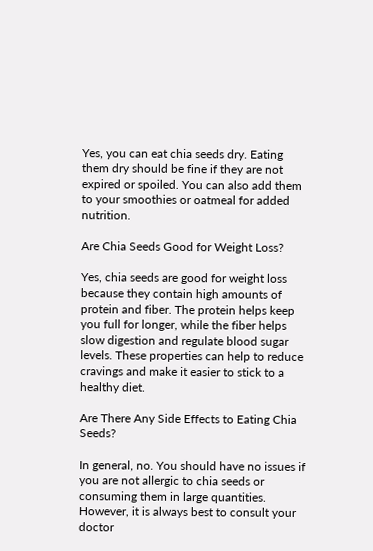Yes, you can eat chia seeds dry. Eating them dry should be fine if they are not expired or spoiled. You can also add them to your smoothies or oatmeal for added nutrition.

Are Chia Seeds Good for Weight Loss?

Yes, chia seeds are good for weight loss because they contain high amounts of protein and fiber. The protein helps keep you full for longer, while the fiber helps slow digestion and regulate blood sugar levels. These properties can help to reduce cravings and make it easier to stick to a healthy diet.

Are There Any Side Effects to Eating Chia Seeds?

In general, no. You should have no issues if you are not allergic to chia seeds or consuming them in large quantities. However, it is always best to consult your doctor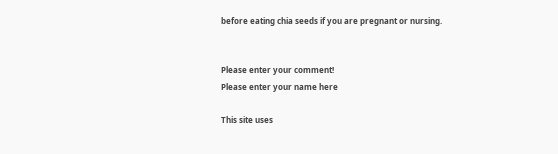before eating chia seeds if you are pregnant or nursing.


Please enter your comment!
Please enter your name here

This site uses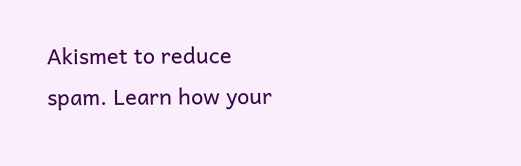Akismet to reduce spam. Learn how your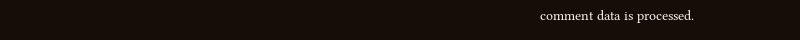comment data is processed.